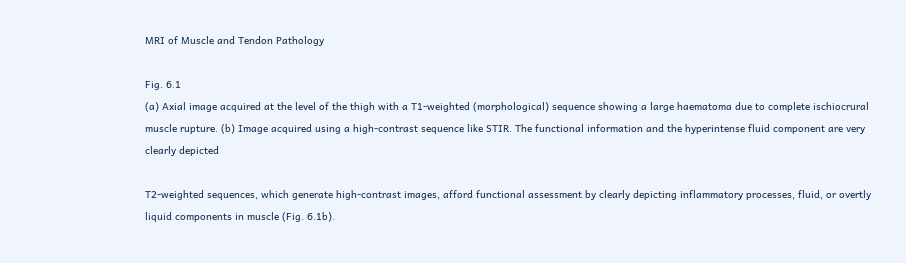MRI of Muscle and Tendon Pathology

Fig. 6.1
(a) Axial image acquired at the level of the thigh with a T1-weighted (morphological) sequence showing a large haematoma due to complete ischiocrural muscle rupture. (b) Image acquired using a high-contrast sequence like STIR. The functional information and the hyperintense fluid component are very clearly depicted

T2-weighted sequences, which generate high-contrast images, afford functional assessment by clearly depicting inflammatory processes, fluid, or overtly liquid components in muscle (Fig. 6.1b).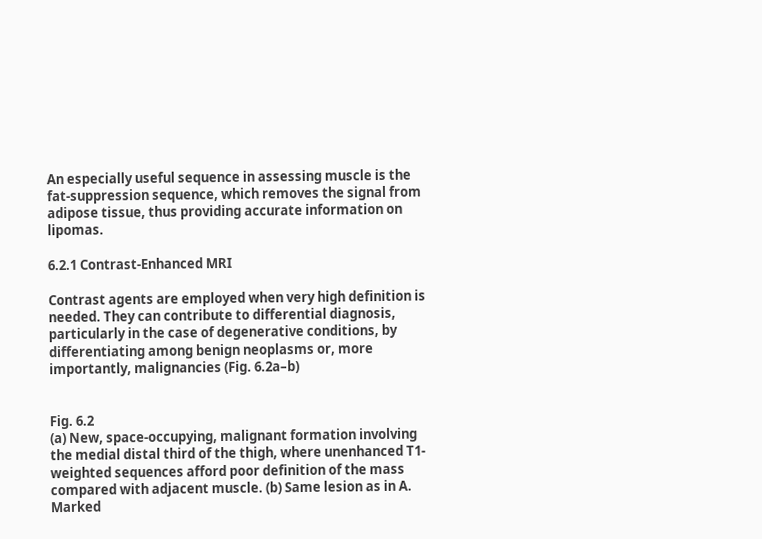An especially useful sequence in assessing muscle is the fat-suppression sequence, which removes the signal from adipose tissue, thus providing accurate information on lipomas.

6.2.1 Contrast-Enhanced MRI

Contrast agents are employed when very high definition is needed. They can contribute to differential diagnosis, particularly in the case of degenerative conditions, by differentiating among benign neoplasms or, more importantly, malignancies (Fig. 6.2a–b)


Fig. 6.2
(a) New, space-occupying, malignant formation involving the medial distal third of the thigh, where unenhanced T1-weighted sequences afford poor definition of the mass compared with adjacent muscle. (b) Same lesion as in A. Marked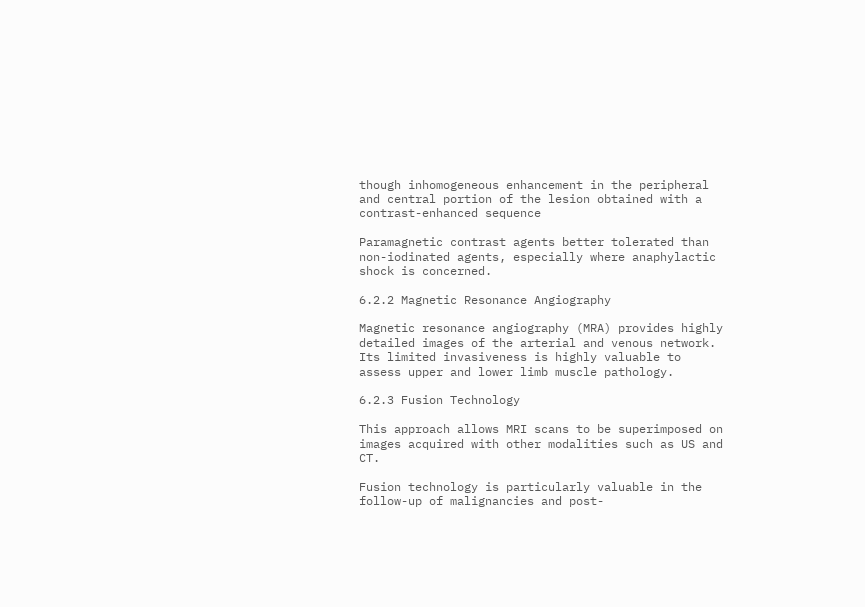though inhomogeneous enhancement in the peripheral and central portion of the lesion obtained with a contrast-enhanced sequence

Paramagnetic contrast agents better tolerated than non-iodinated agents, especially where anaphylactic shock is concerned.

6.2.2 Magnetic Resonance Angiography

Magnetic resonance angiography (MRA) provides highly detailed images of the arterial and venous network. Its limited invasiveness is highly valuable to assess upper and lower limb muscle pathology.

6.2.3 Fusion Technology

This approach allows MRI scans to be superimposed on images acquired with other modalities such as US and CT.

Fusion technology is particularly valuable in the follow-up of malignancies and post-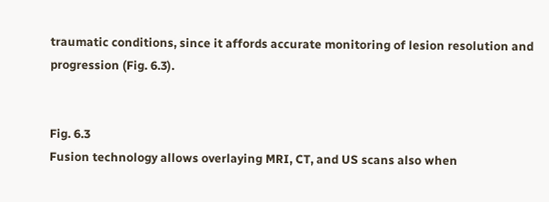traumatic conditions, since it affords accurate monitoring of lesion resolution and progression (Fig. 6.3).


Fig. 6.3
Fusion technology allows overlaying MRI, CT, and US scans also when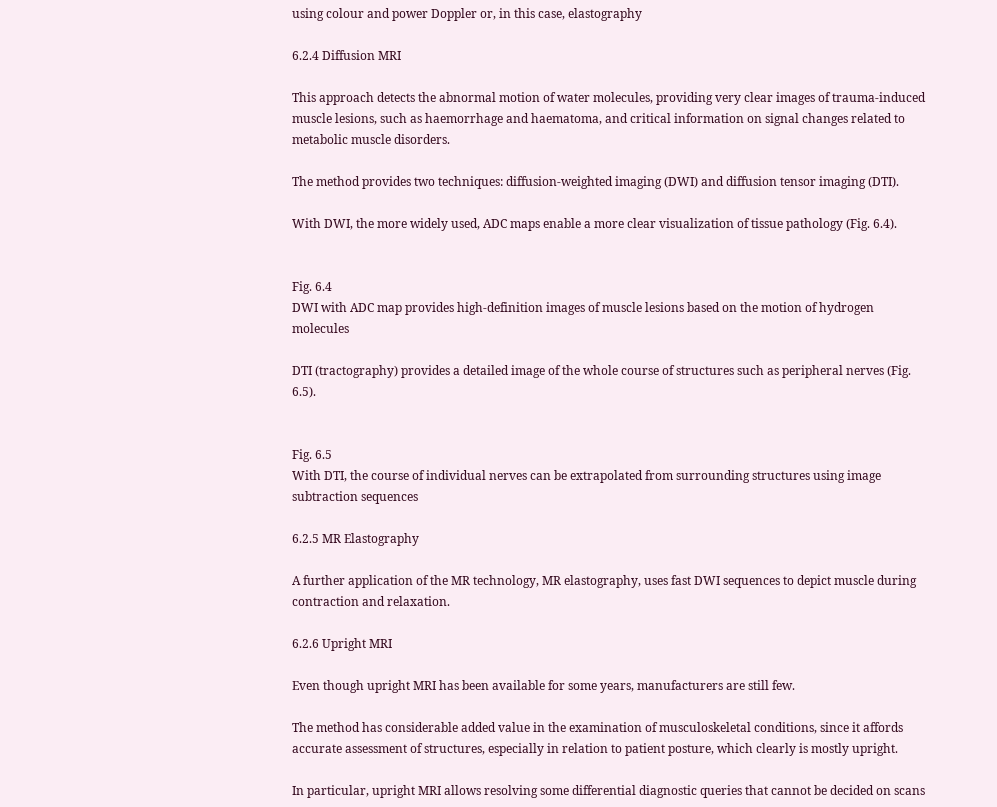using colour and power Doppler or, in this case, elastography

6.2.4 Diffusion MRI

This approach detects the abnormal motion of water molecules, providing very clear images of trauma-induced muscle lesions, such as haemorrhage and haematoma, and critical information on signal changes related to metabolic muscle disorders.

The method provides two techniques: diffusion-weighted imaging (DWI) and diffusion tensor imaging (DTI).

With DWI, the more widely used, ADC maps enable a more clear visualization of tissue pathology (Fig. 6.4).


Fig. 6.4
DWI with ADC map provides high-definition images of muscle lesions based on the motion of hydrogen molecules

DTI (tractography) provides a detailed image of the whole course of structures such as peripheral nerves (Fig. 6.5).


Fig. 6.5
With DTI, the course of individual nerves can be extrapolated from surrounding structures using image subtraction sequences

6.2.5 MR Elastography

A further application of the MR technology, MR elastography, uses fast DWI sequences to depict muscle during contraction and relaxation.

6.2.6 Upright MRI

Even though upright MRI has been available for some years, manufacturers are still few.

The method has considerable added value in the examination of musculoskeletal conditions, since it affords accurate assessment of structures, especially in relation to patient posture, which clearly is mostly upright.

In particular, upright MRI allows resolving some differential diagnostic queries that cannot be decided on scans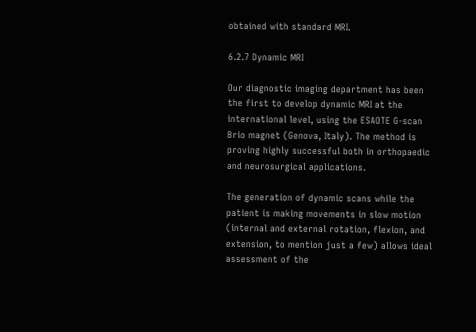obtained with standard MRI.

6.2.7 Dynamic MRI

Our diagnostic imaging department has been the first to develop dynamic MRI at the international level, using the ESAOTE G-scan Brio magnet (Genova, Italy). The method is proving highly successful both in orthopaedic and neurosurgical applications.

The generation of dynamic scans while the patient is making movements in slow motion (internal and external rotation, flexion, and extension, to mention just a few) allows ideal assessment of the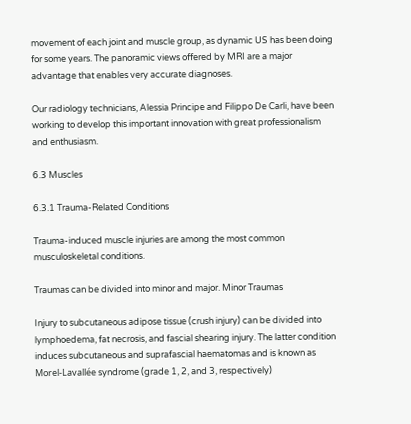movement of each joint and muscle group, as dynamic US has been doing for some years. The panoramic views offered by MRI are a major advantage that enables very accurate diagnoses.

Our radiology technicians, Alessia Principe and Filippo De Carli, have been working to develop this important innovation with great professionalism and enthusiasm.

6.3 Muscles

6.3.1 Trauma-Related Conditions

Trauma-induced muscle injuries are among the most common musculoskeletal conditions.

Traumas can be divided into minor and major. Minor Traumas

Injury to subcutaneous adipose tissue (crush injury) can be divided into lymphoedema, fat necrosis, and fascial shearing injury. The latter condition induces subcutaneous and suprafascial haematomas and is known as Morel-Lavallée syndrome (grade 1, 2, and 3, respectively)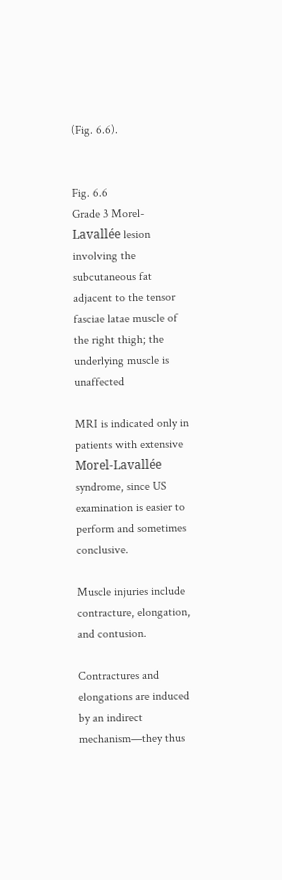(Fig. 6.6).


Fig. 6.6
Grade 3 Morel-Lavallée lesion involving the subcutaneous fat adjacent to the tensor fasciae latae muscle of the right thigh; the underlying muscle is unaffected

MRI is indicated only in patients with extensive Morel-Lavallée syndrome, since US examination is easier to perform and sometimes conclusive.

Muscle injuries include contracture, elongation, and contusion.

Contractures and elongations are induced by an indirect mechanism—they thus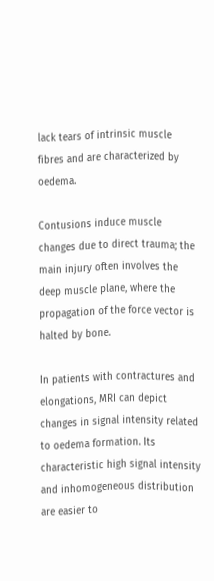lack tears of intrinsic muscle fibres and are characterized by oedema.

Contusions induce muscle changes due to direct trauma; the main injury often involves the deep muscle plane, where the propagation of the force vector is halted by bone.

In patients with contractures and elongations, MRI can depict changes in signal intensity related to oedema formation. Its characteristic high signal intensity and inhomogeneous distribution are easier to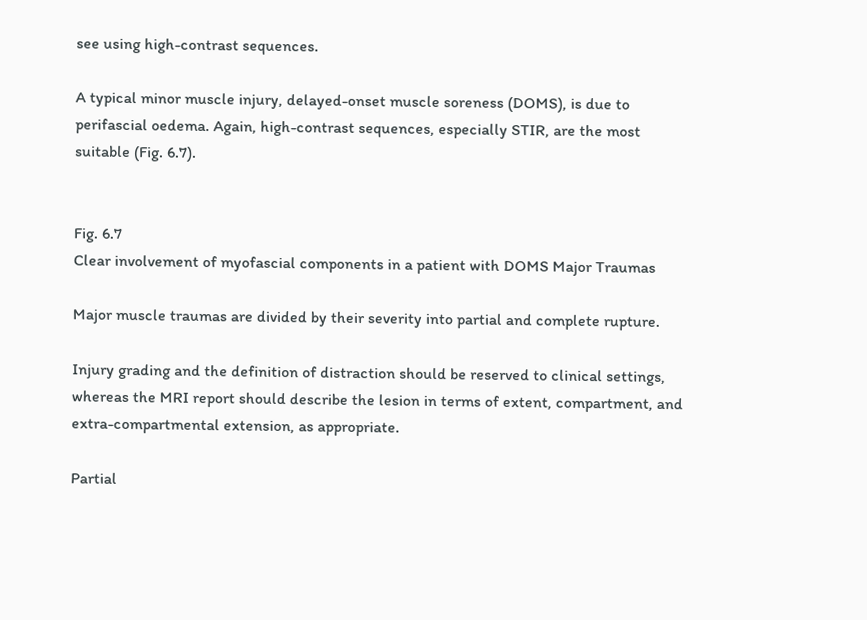see using high-contrast sequences.

A typical minor muscle injury, delayed-onset muscle soreness (DOMS), is due to perifascial oedema. Again, high-contrast sequences, especially STIR, are the most suitable (Fig. 6.7).


Fig. 6.7
Clear involvement of myofascial components in a patient with DOMS Major Traumas

Major muscle traumas are divided by their severity into partial and complete rupture.

Injury grading and the definition of distraction should be reserved to clinical settings, whereas the MRI report should describe the lesion in terms of extent, compartment, and extra-compartmental extension, as appropriate.

Partial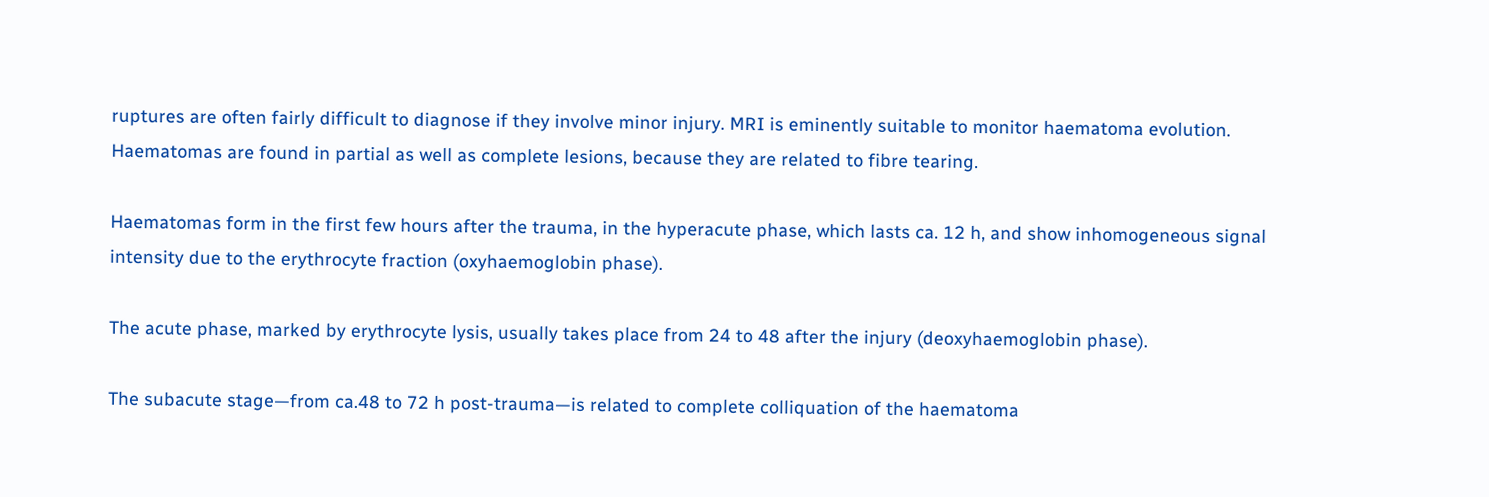ruptures are often fairly difficult to diagnose if they involve minor injury. MRI is eminently suitable to monitor haematoma evolution. Haematomas are found in partial as well as complete lesions, because they are related to fibre tearing.

Haematomas form in the first few hours after the trauma, in the hyperacute phase, which lasts ca. 12 h, and show inhomogeneous signal intensity due to the erythrocyte fraction (oxyhaemoglobin phase).

The acute phase, marked by erythrocyte lysis, usually takes place from 24 to 48 after the injury (deoxyhaemoglobin phase).

The subacute stage—from ca.48 to 72 h post-trauma—is related to complete colliquation of the haematoma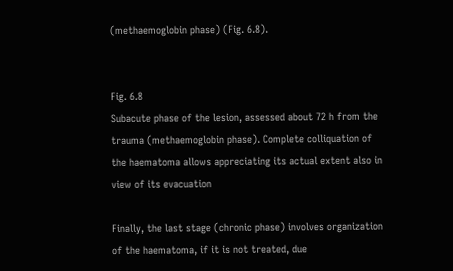(methaemoglobin phase) (Fig. 6.8).


Fig. 6.8
Subacute phase of the lesion, assessed about 72 h from the trauma (methaemoglobin phase). Complete colliquation of the haematoma allows appreciating its actual extent also in view of its evacuation

Finally, the last stage (chronic phase) involves organization of the haematoma, if it is not treated, due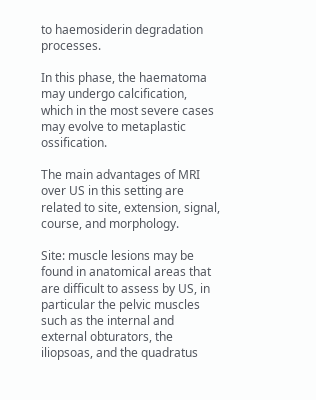to haemosiderin degradation processes.

In this phase, the haematoma may undergo calcification, which in the most severe cases may evolve to metaplastic ossification.

The main advantages of MRI over US in this setting are related to site, extension, signal, course, and morphology.

Site: muscle lesions may be found in anatomical areas that are difficult to assess by US, in particular the pelvic muscles such as the internal and external obturators, the iliopsoas, and the quadratus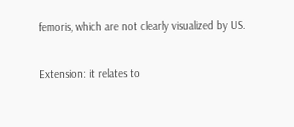femoris, which are not clearly visualized by US.

Extension: it relates to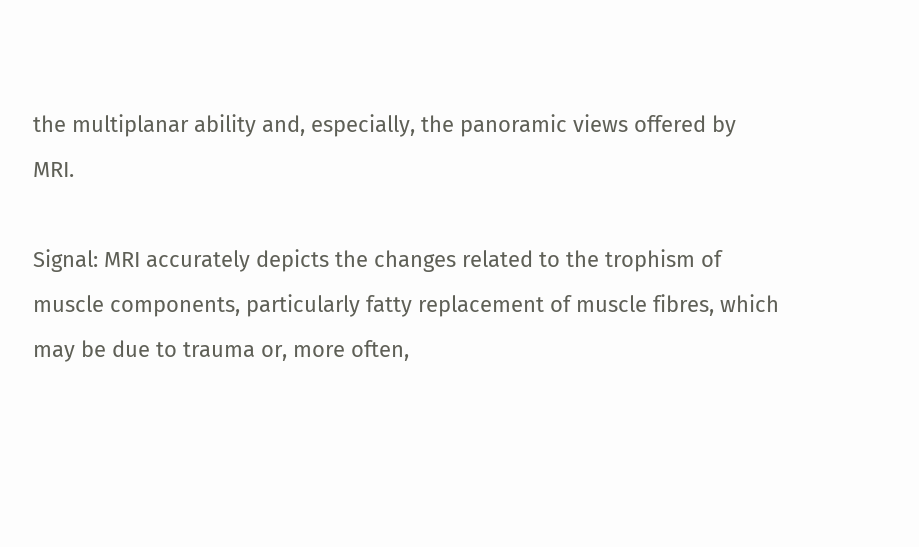the multiplanar ability and, especially, the panoramic views offered by MRI.

Signal: MRI accurately depicts the changes related to the trophism of muscle components, particularly fatty replacement of muscle fibres, which may be due to trauma or, more often,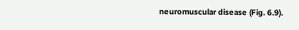neuromuscular disease (Fig. 6.9).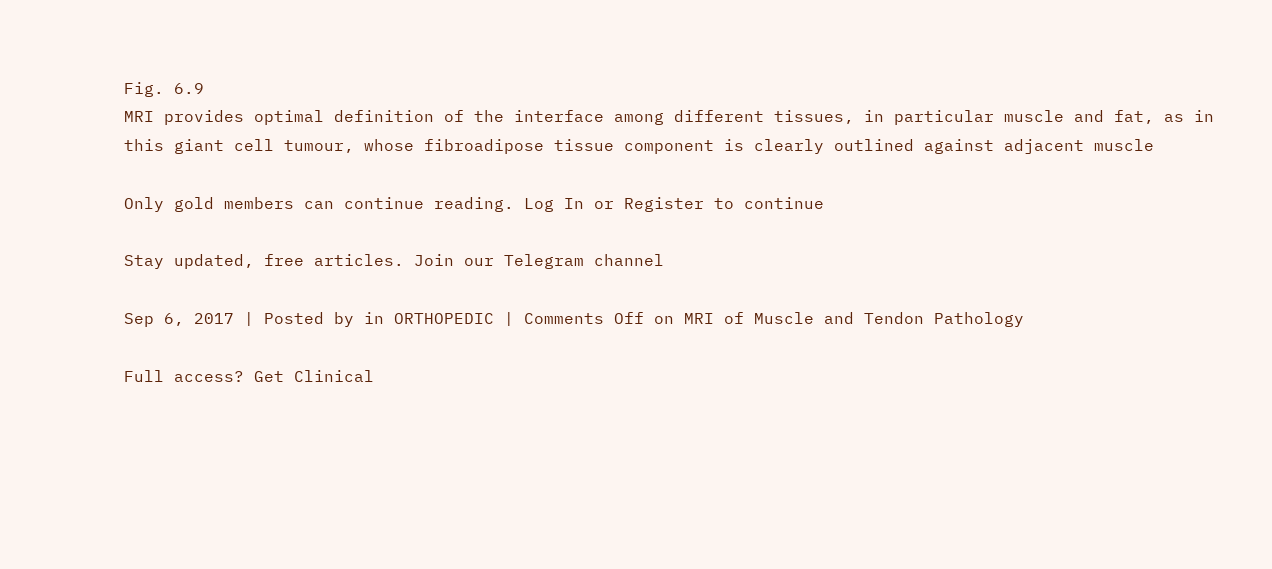Fig. 6.9
MRI provides optimal definition of the interface among different tissues, in particular muscle and fat, as in this giant cell tumour, whose fibroadipose tissue component is clearly outlined against adjacent muscle

Only gold members can continue reading. Log In or Register to continue

Stay updated, free articles. Join our Telegram channel

Sep 6, 2017 | Posted by in ORTHOPEDIC | Comments Off on MRI of Muscle and Tendon Pathology

Full access? Get Clinical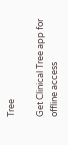Tree

Get Clinical Tree app for offline access